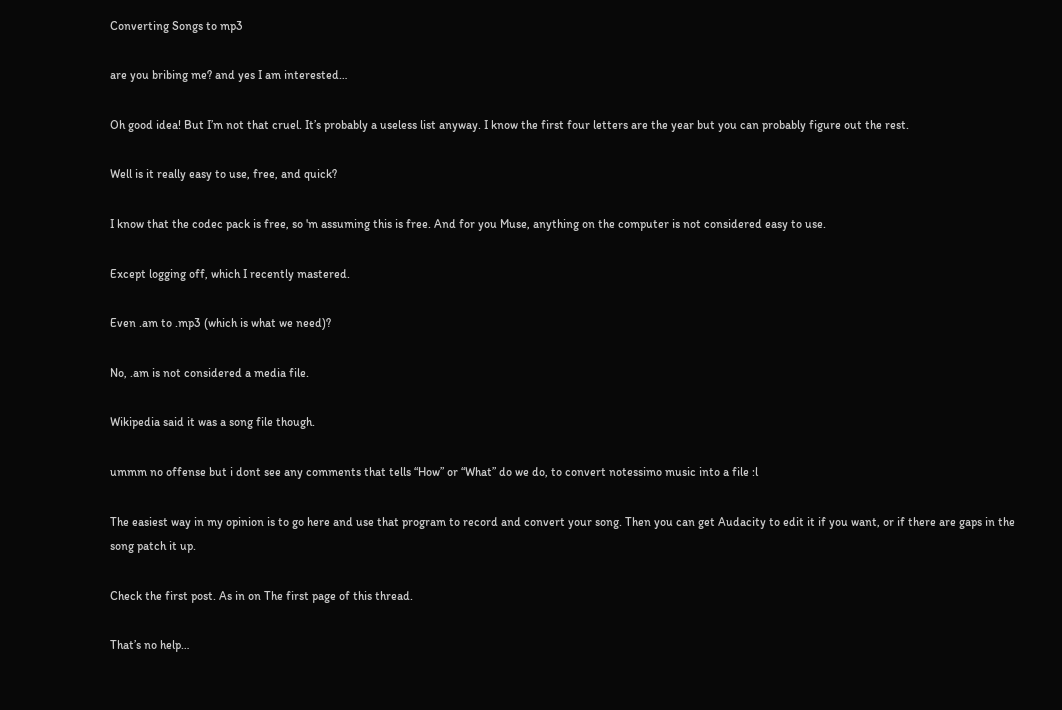Converting Songs to mp3

are you bribing me? and yes I am interested…

Oh good idea! But I’m not that cruel. It’s probably a useless list anyway. I know the first four letters are the year but you can probably figure out the rest.

Well is it really easy to use, free, and quick?

I know that the codec pack is free, so 'm assuming this is free. And for you Muse, anything on the computer is not considered easy to use.

Except logging off, which I recently mastered.

Even .am to .mp3 (which is what we need)?

No, .am is not considered a media file.

Wikipedia said it was a song file though.

ummm no offense but i dont see any comments that tells “How” or “What” do we do, to convert notessimo music into a file :l

The easiest way in my opinion is to go here and use that program to record and convert your song. Then you can get Audacity to edit it if you want, or if there are gaps in the song patch it up.

Check the first post. As in on The first page of this thread.

That’s no help…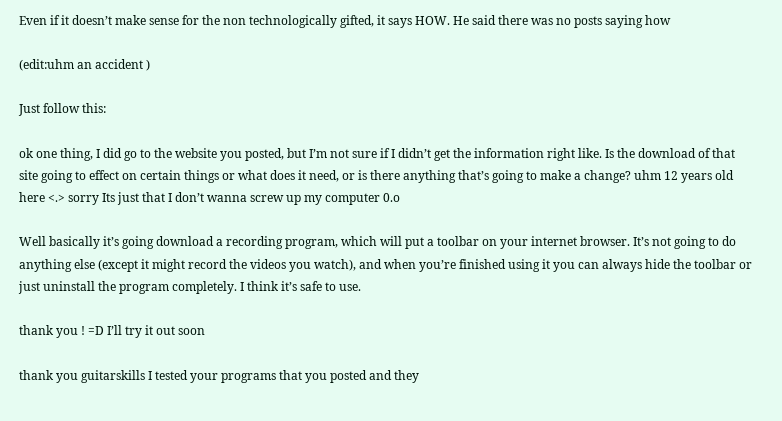Even if it doesn’t make sense for the non technologically gifted, it says HOW. He said there was no posts saying how

(edit:uhm an accident )

Just follow this:

ok one thing, I did go to the website you posted, but I’m not sure if I didn’t get the information right like. Is the download of that site going to effect on certain things or what does it need, or is there anything that’s going to make a change? uhm 12 years old here <.> sorry Its just that I don’t wanna screw up my computer 0.o

Well basically it’s going download a recording program, which will put a toolbar on your internet browser. It’s not going to do anything else (except it might record the videos you watch), and when you’re finished using it you can always hide the toolbar or just uninstall the program completely. I think it’s safe to use.

thank you ! =D I’ll try it out soon

thank you guitarskills I tested your programs that you posted and they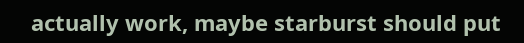actually work, maybe starburst should put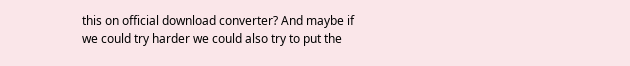this on official download converter? And maybe if we could try harder we could also try to put the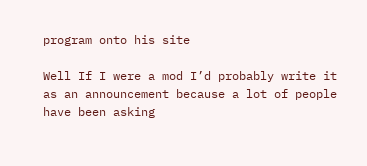program onto his site

Well If I were a mod I’d probably write it as an announcement because a lot of people have been asking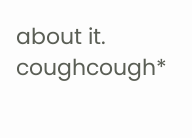about it. coughcough*